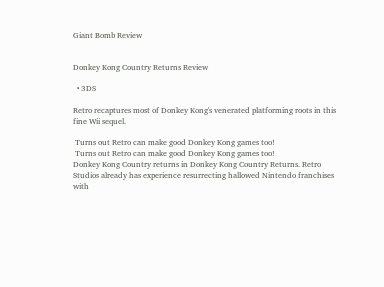Giant Bomb Review


Donkey Kong Country Returns Review

  • 3DS

Retro recaptures most of Donkey Kong's venerated platforming roots in this fine Wii sequel.

 Turns out Retro can make good Donkey Kong games too!
 Turns out Retro can make good Donkey Kong games too!
Donkey Kong Country returns in Donkey Kong Country Returns. Retro Studios already has experience resurrecting hallowed Nintendo franchises with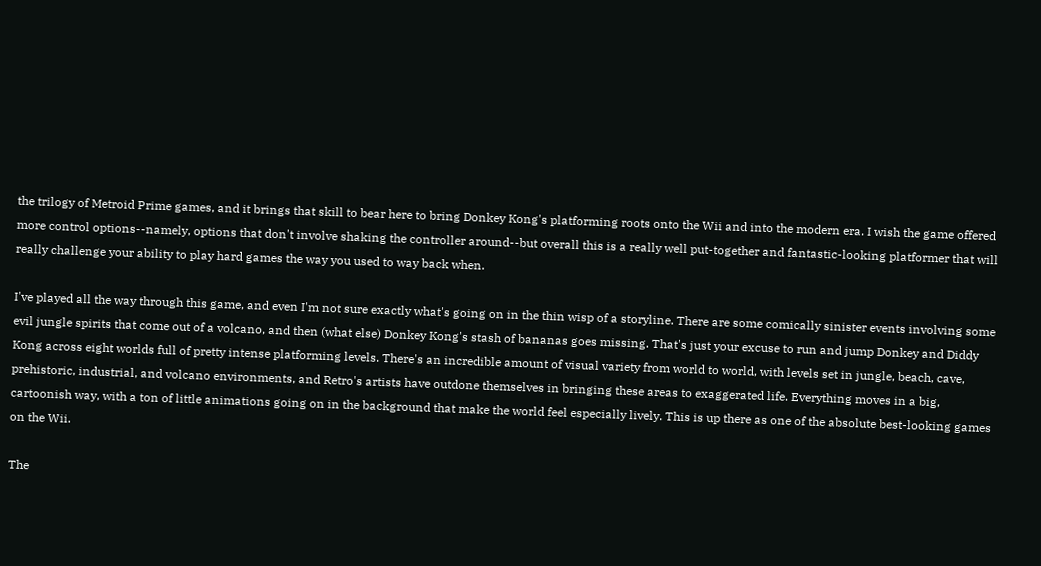the trilogy of Metroid Prime games, and it brings that skill to bear here to bring Donkey Kong's platforming roots onto the Wii and into the modern era. I wish the game offered more control options--namely, options that don't involve shaking the controller around--but overall this is a really well put-together and fantastic-looking platformer that will really challenge your ability to play hard games the way you used to way back when.

I've played all the way through this game, and even I'm not sure exactly what's going on in the thin wisp of a storyline. There are some comically sinister events involving some evil jungle spirits that come out of a volcano, and then (what else) Donkey Kong's stash of bananas goes missing. That's just your excuse to run and jump Donkey and Diddy Kong across eight worlds full of pretty intense platforming levels. There's an incredible amount of visual variety from world to world, with levels set in jungle, beach, cave, prehistoric, industrial, and volcano environments, and Retro's artists have outdone themselves in bringing these areas to exaggerated life. Everything moves in a big, cartoonish way, with a ton of little animations going on in the background that make the world feel especially lively. This is up there as one of the absolute best-looking games on the Wii.

The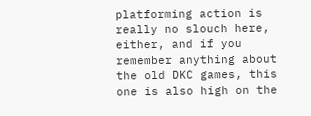platforming action is really no slouch here, either, and if you remember anything about the old DKC games, this one is also high on the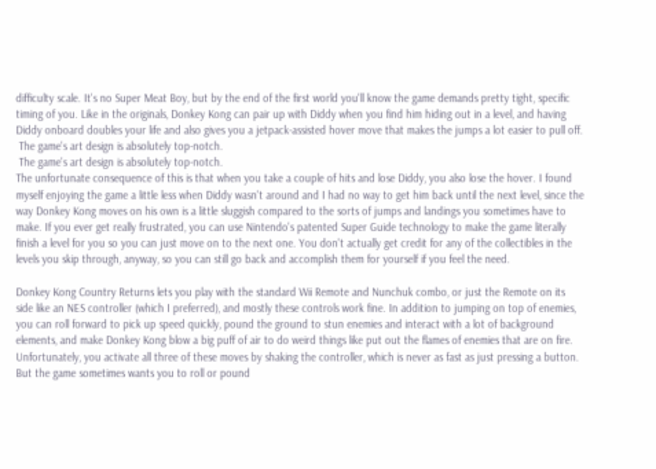difficulty scale. It's no Super Meat Boy, but by the end of the first world you'll know the game demands pretty tight, specific timing of you. Like in the originals, Donkey Kong can pair up with Diddy when you find him hiding out in a level, and having Diddy onboard doubles your life and also gives you a jetpack-assisted hover move that makes the jumps a lot easier to pull off.
 The game's art design is absolutely top-notch.
 The game's art design is absolutely top-notch.
The unfortunate consequence of this is that when you take a couple of hits and lose Diddy, you also lose the hover. I found myself enjoying the game a little less when Diddy wasn't around and I had no way to get him back until the next level, since the way Donkey Kong moves on his own is a little sluggish compared to the sorts of jumps and landings you sometimes have to make. If you ever get really frustrated, you can use Nintendo's patented Super Guide technology to make the game literally finish a level for you so you can just move on to the next one. You don't actually get credit for any of the collectibles in the levels you skip through, anyway, so you can still go back and accomplish them for yourself if you feel the need.

Donkey Kong Country Returns lets you play with the standard Wii Remote and Nunchuk combo, or just the Remote on its side like an NES controller (which I preferred), and mostly these controls work fine. In addition to jumping on top of enemies, you can roll forward to pick up speed quickly, pound the ground to stun enemies and interact with a lot of background elements, and make Donkey Kong blow a big puff of air to do weird things like put out the flames of enemies that are on fire. Unfortunately, you activate all three of these moves by shaking the controller, which is never as fast as just pressing a button. But the game sometimes wants you to roll or pound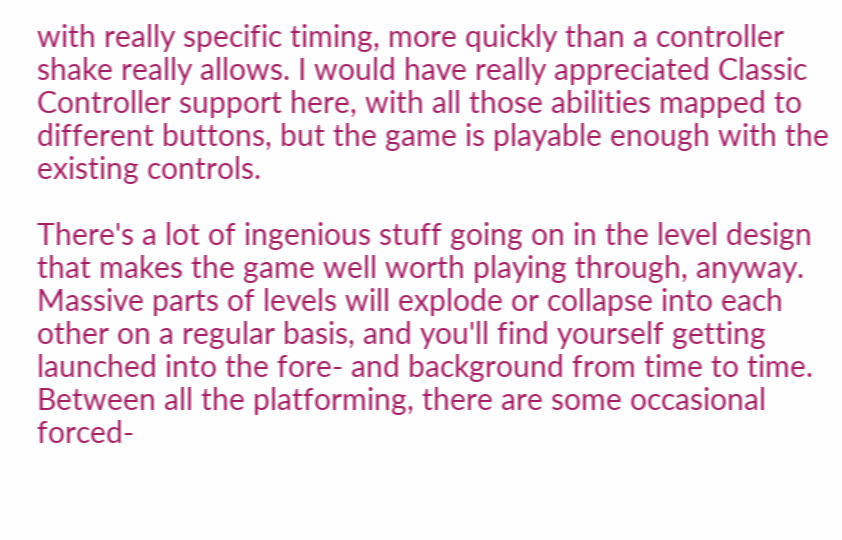with really specific timing, more quickly than a controller shake really allows. I would have really appreciated Classic Controller support here, with all those abilities mapped to different buttons, but the game is playable enough with the existing controls.

There's a lot of ingenious stuff going on in the level design that makes the game well worth playing through, anyway. Massive parts of levels will explode or collapse into each other on a regular basis, and you'll find yourself getting launched into the fore- and background from time to time. Between all the platforming, there are some occasional forced-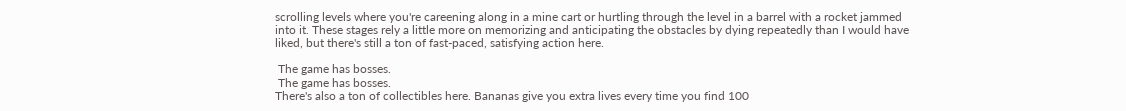scrolling levels where you're careening along in a mine cart or hurtling through the level in a barrel with a rocket jammed into it. These stages rely a little more on memorizing and anticipating the obstacles by dying repeatedly than I would have liked, but there's still a ton of fast-paced, satisfying action here.

 The game has bosses.
 The game has bosses.
There's also a ton of collectibles here. Bananas give you extra lives every time you find 100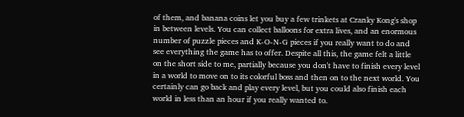of them, and banana coins let you buy a few trinkets at Cranky Kong's shop in between levels. You can collect balloons for extra lives, and an enormous number of puzzle pieces and K-O-N-G pieces if you really want to do and see everything the game has to offer. Despite all this, the game felt a little on the short side to me, partially because you don't have to finish every level in a world to move on to its colorful boss and then on to the next world. You certainly can go back and play every level, but you could also finish each world in less than an hour if you really wanted to.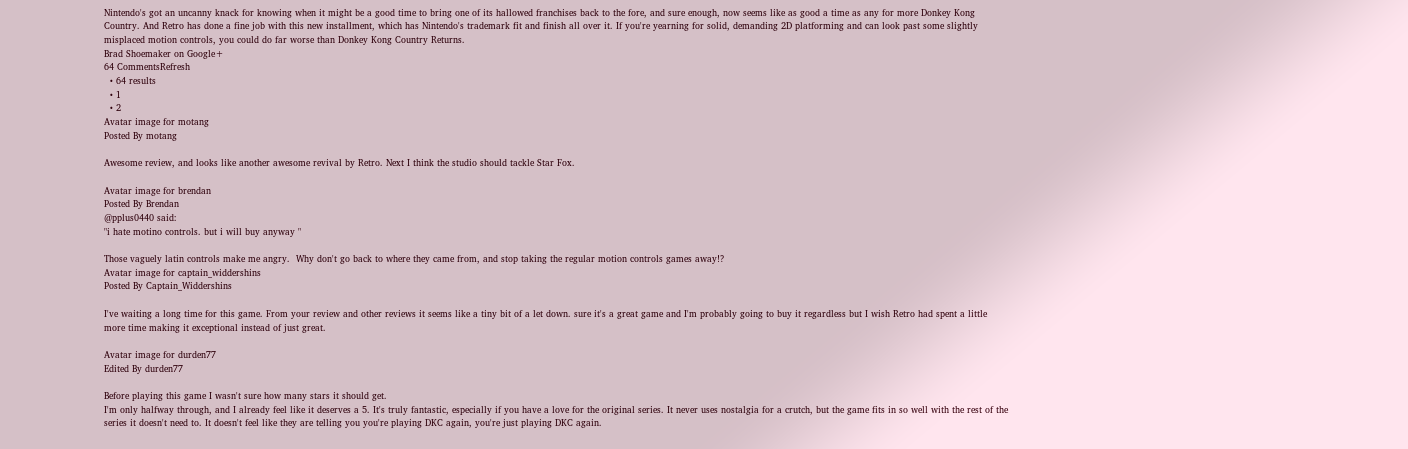Nintendo's got an uncanny knack for knowing when it might be a good time to bring one of its hallowed franchises back to the fore, and sure enough, now seems like as good a time as any for more Donkey Kong Country. And Retro has done a fine job with this new installment, which has Nintendo's trademark fit and finish all over it. If you're yearning for solid, demanding 2D platforming and can look past some slightly misplaced motion controls, you could do far worse than Donkey Kong Country Returns.
Brad Shoemaker on Google+
64 CommentsRefresh
  • 64 results
  • 1
  • 2
Avatar image for motang
Posted By motang

Awesome review, and looks like another awesome revival by Retro. Next I think the studio should tackle Star Fox.

Avatar image for brendan
Posted By Brendan
@pplus0440 said:
"i hate motino controls. but i will buy anyway "

Those vaguely latin controls make me angry.  Why don't go back to where they came from, and stop taking the regular motion controls games away!?
Avatar image for captain_widdershins
Posted By Captain_Widdershins

I've waiting a long time for this game. From your review and other reviews it seems like a tiny bit of a let down. sure it's a great game and I'm probably going to buy it regardless but I wish Retro had spent a little more time making it exceptional instead of just great.

Avatar image for durden77
Edited By durden77

Before playing this game I wasn't sure how many stars it should get.
I'm only halfway through, and I already feel like it deserves a 5. It's truly fantastic, especially if you have a love for the original series. It never uses nostalgia for a crutch, but the game fits in so well with the rest of the series it doesn't need to. It doesn't feel like they are telling you you're playing DKC again, you're just playing DKC again.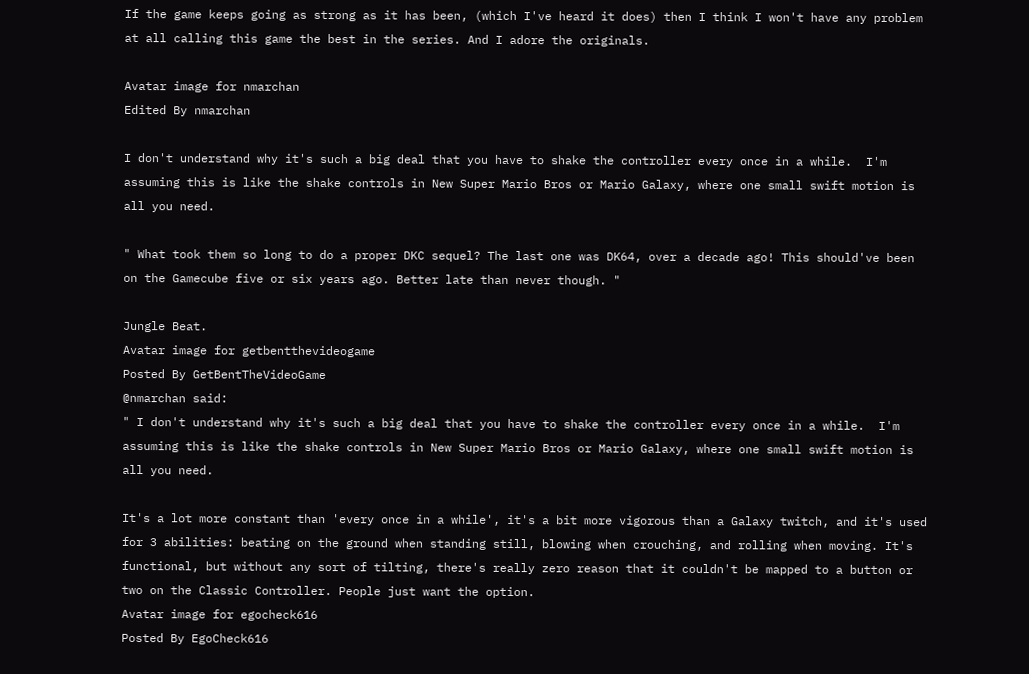If the game keeps going as strong as it has been, (which I've heard it does) then I think I won't have any problem at all calling this game the best in the series. And I adore the originals.

Avatar image for nmarchan
Edited By nmarchan

I don't understand why it's such a big deal that you have to shake the controller every once in a while.  I'm assuming this is like the shake controls in New Super Mario Bros or Mario Galaxy, where one small swift motion is all you need.

" What took them so long to do a proper DKC sequel? The last one was DK64, over a decade ago! This should've been on the Gamecube five or six years ago. Better late than never though. "

Jungle Beat.
Avatar image for getbentthevideogame
Posted By GetBentTheVideoGame
@nmarchan said:
" I don't understand why it's such a big deal that you have to shake the controller every once in a while.  I'm assuming this is like the shake controls in New Super Mario Bros or Mario Galaxy, where one small swift motion is all you need.

It's a lot more constant than 'every once in a while', it's a bit more vigorous than a Galaxy twitch, and it's used for 3 abilities: beating on the ground when standing still, blowing when crouching, and rolling when moving. It's functional, but without any sort of tilting, there's really zero reason that it couldn't be mapped to a button or two on the Classic Controller. People just want the option.
Avatar image for egocheck616
Posted By EgoCheck616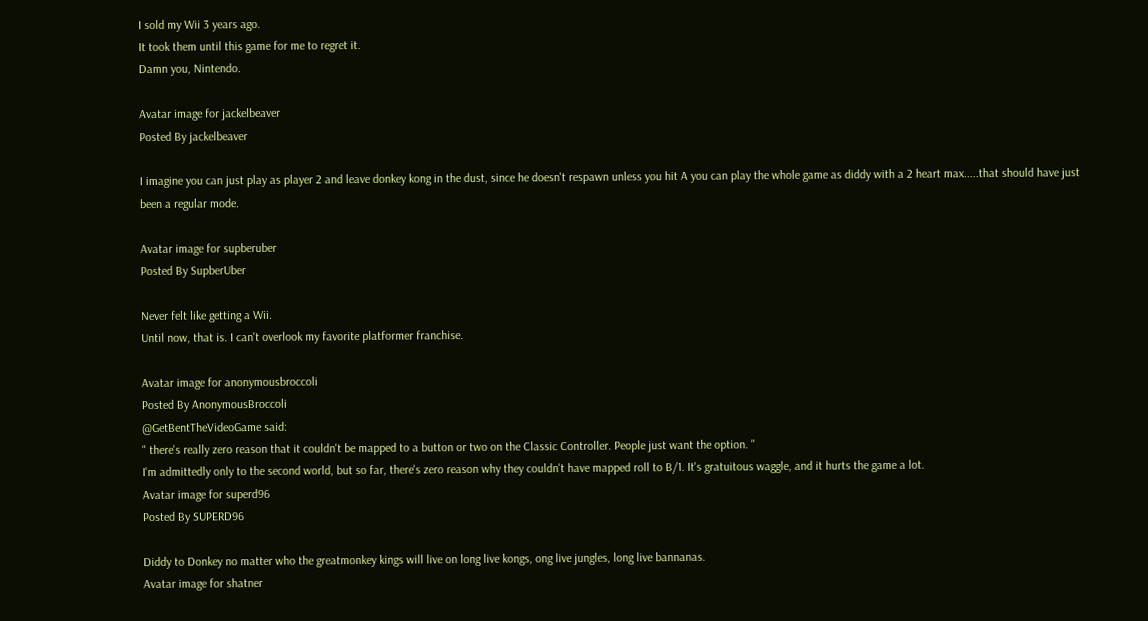I sold my Wii 3 years ago.
It took them until this game for me to regret it.
Damn you, Nintendo.

Avatar image for jackelbeaver
Posted By jackelbeaver

I imagine you can just play as player 2 and leave donkey kong in the dust, since he doesn't respawn unless you hit A you can play the whole game as diddy with a 2 heart max.....that should have just been a regular mode.

Avatar image for supberuber
Posted By SupberUber

Never felt like getting a Wii.
Until now, that is. I can't overlook my favorite platformer franchise.

Avatar image for anonymousbroccoli
Posted By AnonymousBroccoli
@GetBentTheVideoGame said:
" there's really zero reason that it couldn't be mapped to a button or two on the Classic Controller. People just want the option. "
I'm admittedly only to the second world, but so far, there's zero reason why they couldn't have mapped roll to B/1. It's gratuitous waggle, and it hurts the game a lot.
Avatar image for superd96
Posted By SUPERD96

Diddy to Donkey no matter who the greatmonkey kings will live on long live kongs, ong live jungles, long live bannanas.
Avatar image for shatner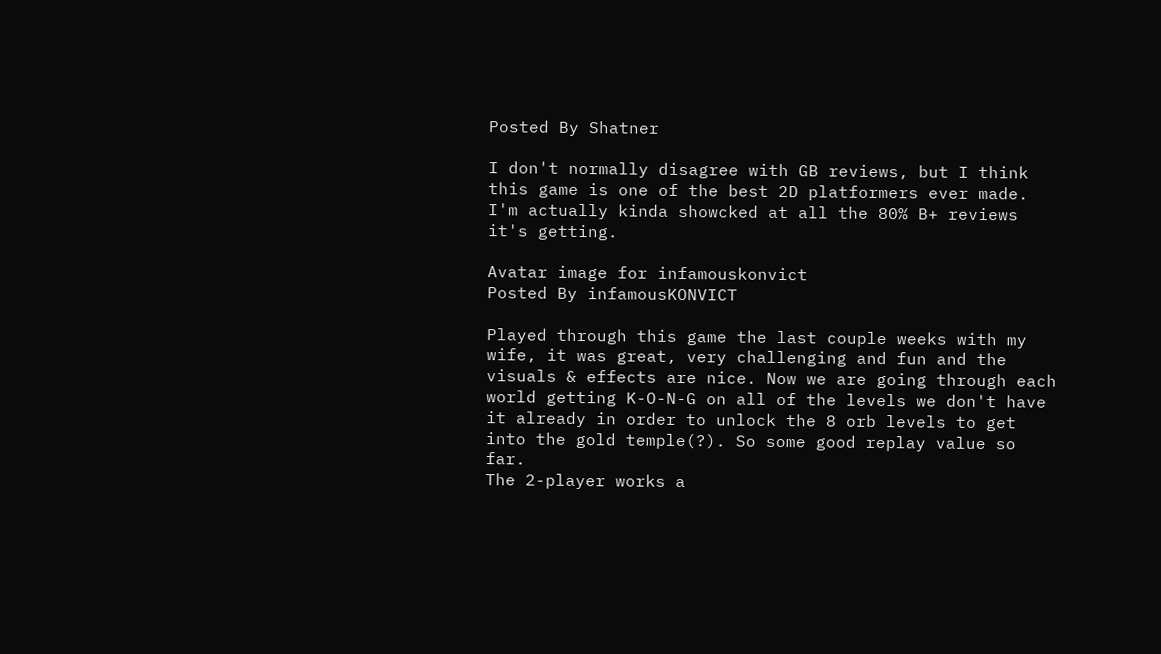Posted By Shatner

I don't normally disagree with GB reviews, but I think this game is one of the best 2D platformers ever made. I'm actually kinda showcked at all the 80% B+ reviews it's getting.

Avatar image for infamouskonvict
Posted By infamousKONVICT

Played through this game the last couple weeks with my wife, it was great, very challenging and fun and the visuals & effects are nice. Now we are going through each world getting K-O-N-G on all of the levels we don't have it already in order to unlock the 8 orb levels to get into the gold temple(?). So some good replay value so far.
The 2-player works a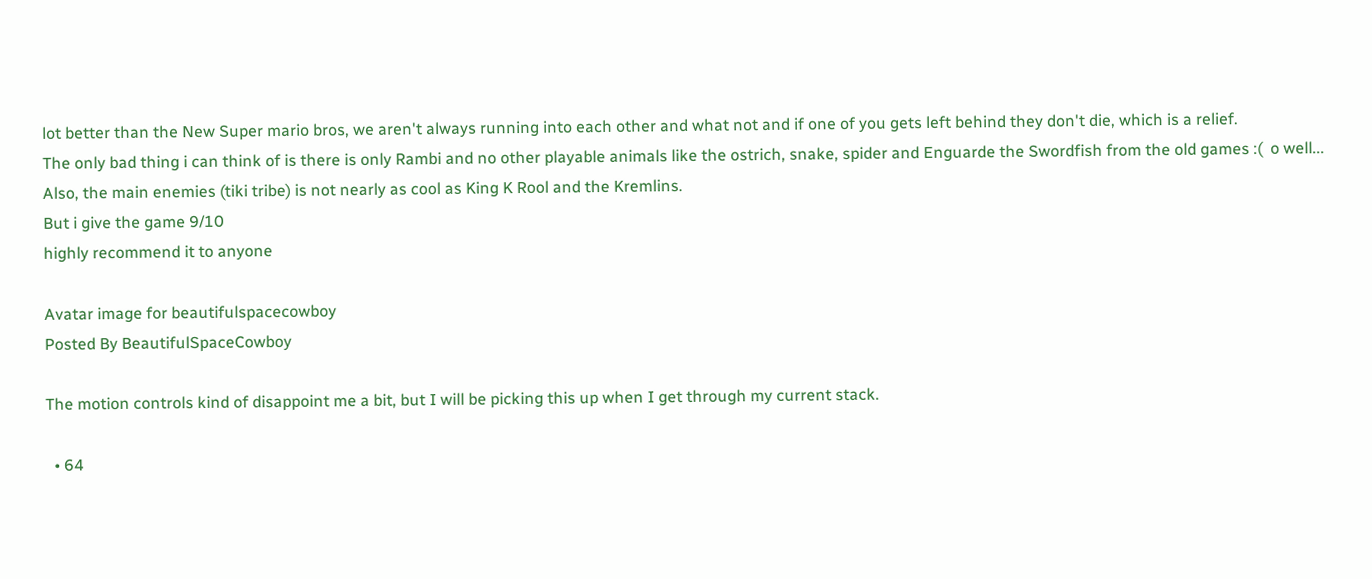lot better than the New Super mario bros, we aren't always running into each other and what not and if one of you gets left behind they don't die, which is a relief.
The only bad thing i can think of is there is only Rambi and no other playable animals like the ostrich, snake, spider and Enguarde the Swordfish from the old games :(  o well...  Also, the main enemies (tiki tribe) is not nearly as cool as King K Rool and the Kremlins.
But i give the game 9/10
highly recommend it to anyone

Avatar image for beautifulspacecowboy
Posted By BeautifulSpaceCowboy

The motion controls kind of disappoint me a bit, but I will be picking this up when I get through my current stack.

  • 64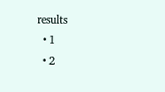results
  • 1
  • 2